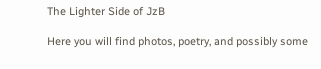The Lighter Side of JzB

Here you will find photos, poetry, and possibly some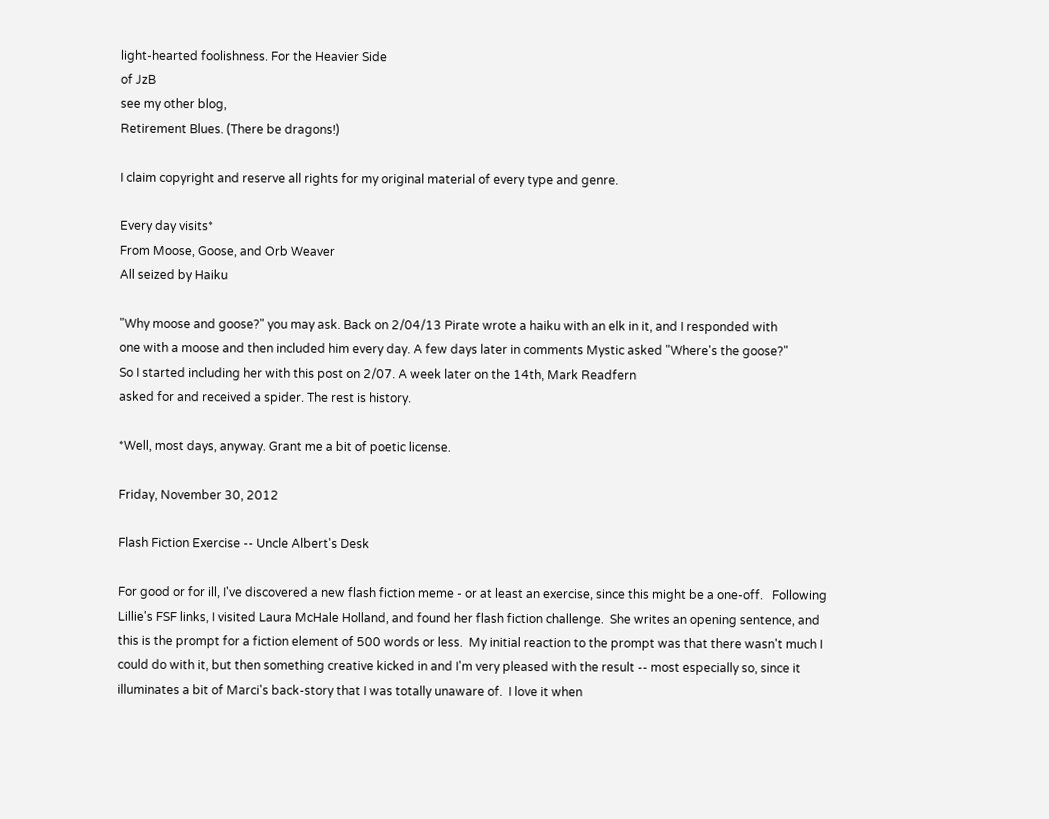light-hearted foolishness. For the Heavier Side
of JzB
see my other blog,
Retirement Blues. (There be dragons!)

I claim copyright and reserve all rights for my original material of every type and genre.

Every day visits*
From Moose, Goose, and Orb Weaver
All seized by Haiku

"Why moose and goose?" you may ask. Back on 2/04/13 Pirate wrote a haiku with an elk in it, and I responded with
one with a moose and then included him every day. A few days later in comments Mystic asked "Where's the goose?"
So I started including her with this post on 2/07. A week later on the 14th, Mark Readfern
asked for and received a spider. The rest is history.

*Well, most days, anyway. Grant me a bit of poetic license.

Friday, November 30, 2012

Flash Fiction Exercise -- Uncle Albert's Desk

For good or for ill, I've discovered a new flash fiction meme - or at least an exercise, since this might be a one-off.   Following Lillie's FSF links, I visited Laura McHale Holland, and found her flash fiction challenge.  She writes an opening sentence, and this is the prompt for a fiction element of 500 words or less.  My initial reaction to the prompt was that there wasn't much I could do with it, but then something creative kicked in and I'm very pleased with the result -- most especially so, since it illuminates a bit of Marci's back-story that I was totally unaware of.  I love it when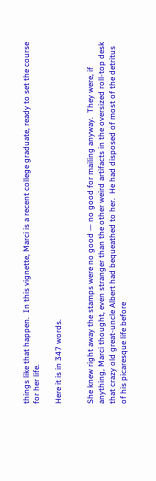things like that happen.  In this vignette, Marci is a recent college graduate, ready to set the course for her life.

Here it is in 347 words.


She knew right away the stamps were no good — no good for mailing anyway.  They were, if anything, Marci thought, even stranger than the other weird artifacts in the oversized roll-top desk that crazy old great-uncle Albert had bequeathed to her.  He had disposed of most of the detritus of his picaresque life before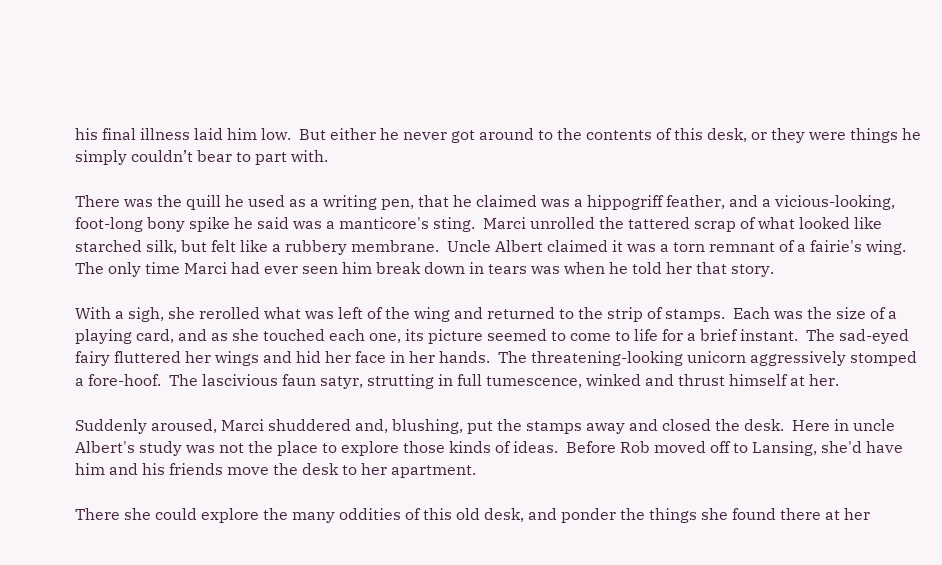his final illness laid him low.  But either he never got around to the contents of this desk, or they were things he simply couldn’t bear to part with.

There was the quill he used as a writing pen, that he claimed was a hippogriff feather, and a vicious-looking, foot-long bony spike he said was a manticore's sting.  Marci unrolled the tattered scrap of what looked like starched silk, but felt like a rubbery membrane.  Uncle Albert claimed it was a torn remnant of a fairie's wing. The only time Marci had ever seen him break down in tears was when he told her that story.

With a sigh, she rerolled what was left of the wing and returned to the strip of stamps.  Each was the size of a playing card, and as she touched each one, its picture seemed to come to life for a brief instant.  The sad-eyed fairy fluttered her wings and hid her face in her hands.  The threatening-looking unicorn aggressively stomped a fore-hoof.  The lascivious faun satyr, strutting in full tumescence, winked and thrust himself at her.

Suddenly aroused, Marci shuddered and, blushing, put the stamps away and closed the desk.  Here in uncle Albert's study was not the place to explore those kinds of ideas.  Before Rob moved off to Lansing, she'd have him and his friends move the desk to her apartment.

There she could explore the many oddities of this old desk, and ponder the things she found there at her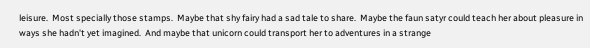leisure.  Most specially those stamps.  Maybe that shy fairy had a sad tale to share.  Maybe the faun satyr could teach her about pleasure in ways she hadn't yet imagined.  And maybe that unicorn could transport her to adventures in a strange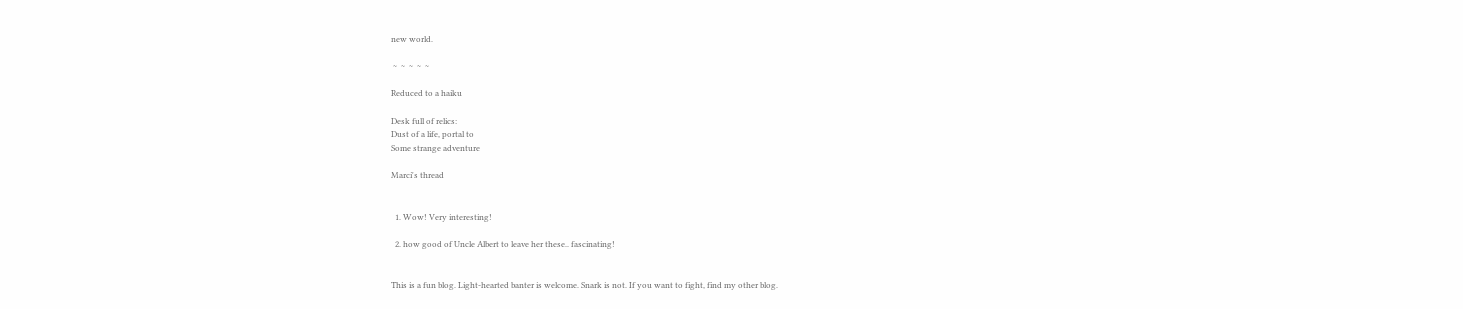new world.

 ~  ~  ~  ~  ~

Reduced to a haiku

Desk full of relics:
Dust of a life, portal to
Some strange adventure

Marci's thread


  1. Wow! Very interesting!

  2. how good of Uncle Albert to leave her these.. fascinating!


This is a fun blog. Light-hearted banter is welcome. Snark is not. If you want to fight, find my other blog.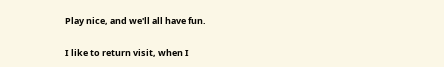Play nice, and we'll all have fun.

I like to return visit, when I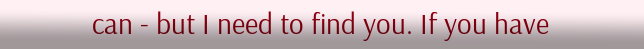can - but I need to find you. If you have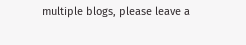multiple blogs, please leave a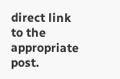direct link to the appropriate post.